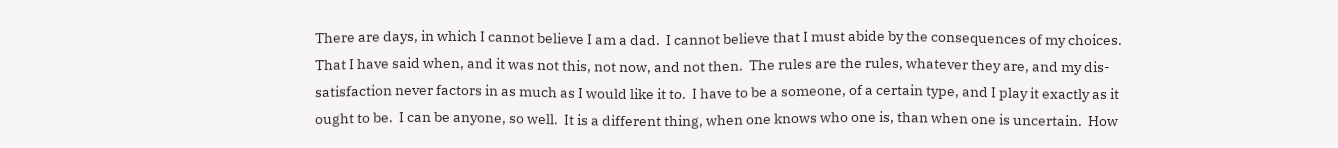There are days, in which I cannot believe I am a dad.  I cannot believe that I must abide by the consequences of my choices.  That I have said when, and it was not this, not now, and not then.  The rules are the rules, whatever they are, and my dis-satisfaction never factors in as much as I would like it to.  I have to be a someone, of a certain type, and I play it exactly as it ought to be.  I can be anyone, so well.  It is a different thing, when one knows who one is, than when one is uncertain.  How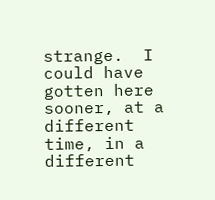strange.  I could have gotten here sooner, at a different time, in a different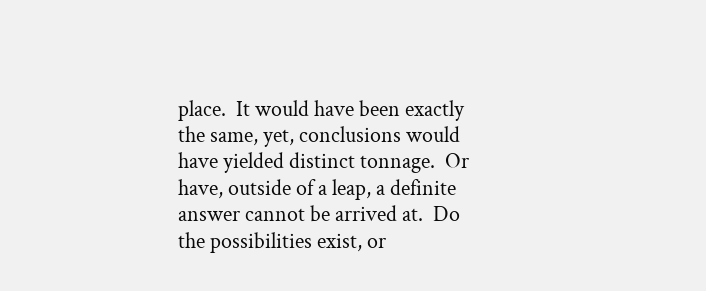place.  It would have been exactly the same, yet, conclusions would have yielded distinct tonnage.  Or have, outside of a leap, a definite answer cannot be arrived at.  Do the possibilities exist, or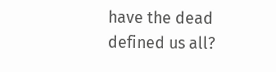have the dead defined us all?